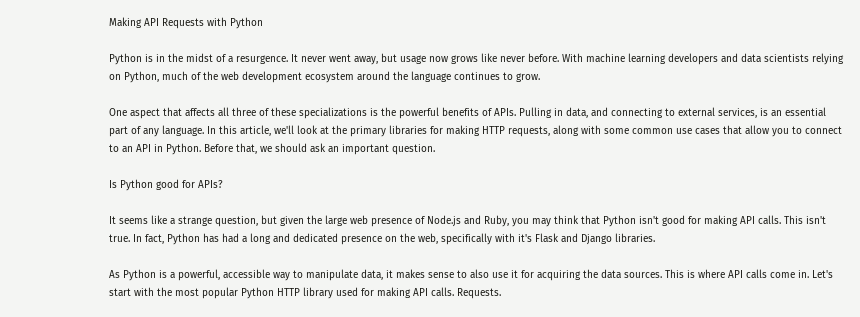Making API Requests with Python

Python is in the midst of a resurgence. It never went away, but usage now grows like never before. With machine learning developers and data scientists relying on Python, much of the web development ecosystem around the language continues to grow.

One aspect that affects all three of these specializations is the powerful benefits of APIs. Pulling in data, and connecting to external services, is an essential part of any language. In this article, we'll look at the primary libraries for making HTTP requests, along with some common use cases that allow you to connect to an API in Python. Before that, we should ask an important question.

Is Python good for APIs?

It seems like a strange question, but given the large web presence of Node.js and Ruby, you may think that Python isn't good for making API calls. This isn't true. In fact, Python has had a long and dedicated presence on the web, specifically with it's Flask and Django libraries.

As Python is a powerful, accessible way to manipulate data, it makes sense to also use it for acquiring the data sources. This is where API calls come in. Let's start with the most popular Python HTTP library used for making API calls. Requests.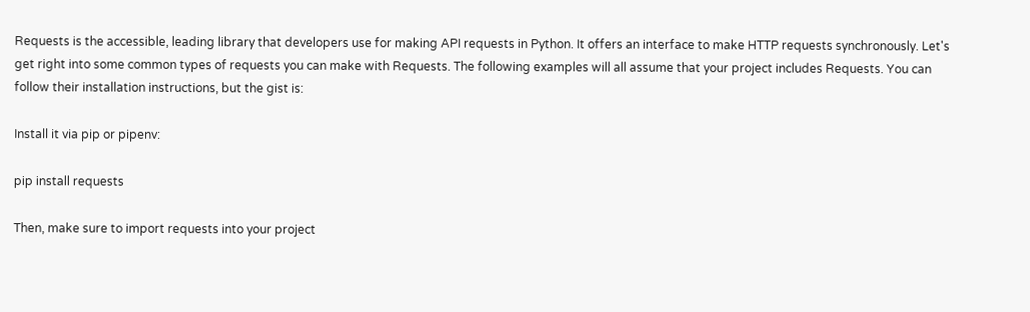Requests is the accessible, leading library that developers use for making API requests in Python. It offers an interface to make HTTP requests synchronously. Let's get right into some common types of requests you can make with Requests. The following examples will all assume that your project includes Requests. You can follow their installation instructions, but the gist is:

Install it via pip or pipenv:

pip install requests

Then, make sure to import requests into your project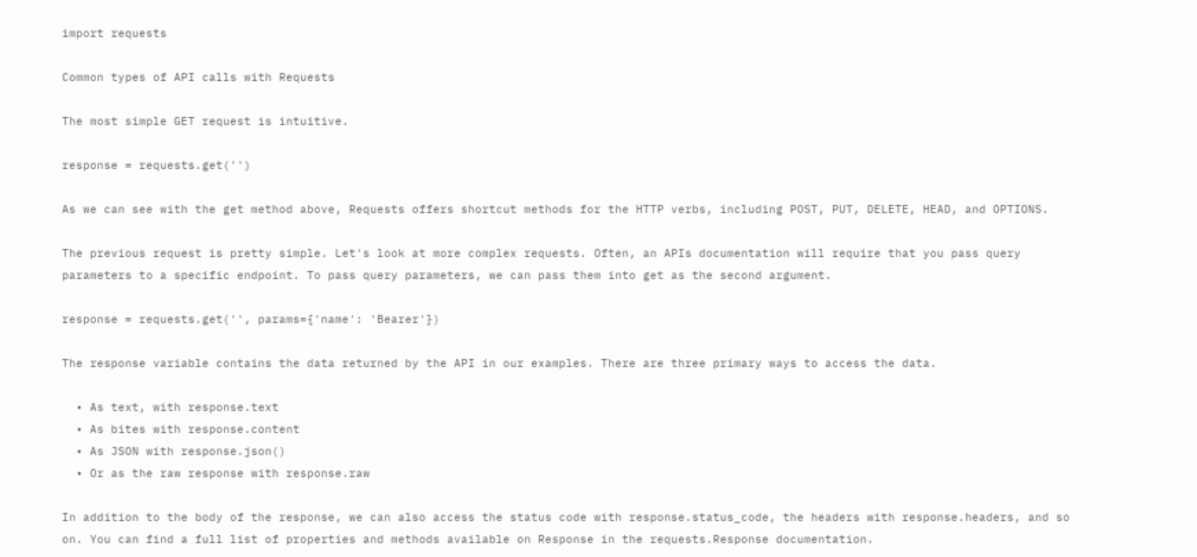import requests

Common types of API calls with Requests

The most simple GET request is intuitive.

response = requests.get('')

As we can see with the get method above, Requests offers shortcut methods for the HTTP verbs, including POST, PUT, DELETE, HEAD, and OPTIONS.

The previous request is pretty simple. Let's look at more complex requests. Often, an APIs documentation will require that you pass query parameters to a specific endpoint. To pass query parameters, we can pass them into get as the second argument.

response = requests.get('', params={'name': 'Bearer'})

The response variable contains the data returned by the API in our examples. There are three primary ways to access the data.

  • As text, with response.text
  • As bites with response.content
  • As JSON with response.json()
  • Or as the raw response with response.raw

In addition to the body of the response, we can also access the status code with response.status_code, the headers with response.headers, and so on. You can find a full list of properties and methods available on Response in the requests.Response documentation.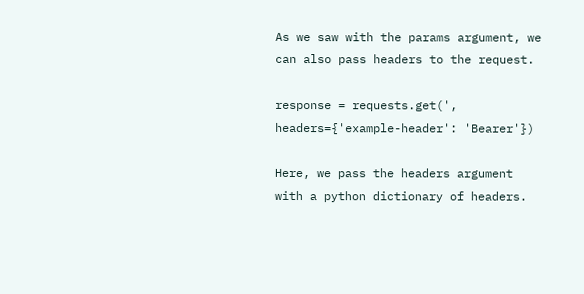As we saw with the params argument, we can also pass headers to the request.

response = requests.get(', headers={'example-header': 'Bearer'})

Here, we pass the headers argument with a python dictionary of headers.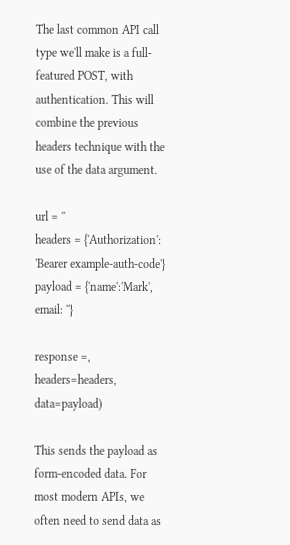The last common API call type we'll make is a full-featured POST, with authentication. This will combine the previous headers technique with the use of the data argument.

url = ''
headers = {'Authorization': 'Bearer example-auth-code'}
payload = {'name':'Mark', email: ''}

response =, headers=headers, data=payload)

This sends the payload as form-encoded data. For most modern APIs, we often need to send data as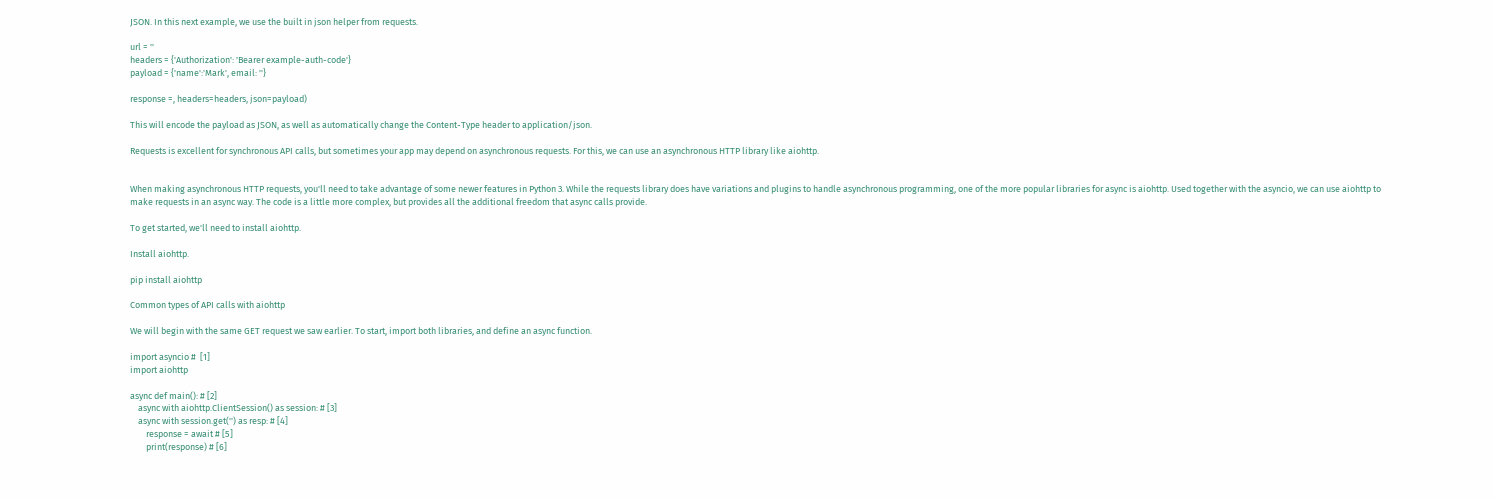JSON. In this next example, we use the built in json helper from requests.

url = ''
headers = {'Authorization': 'Bearer example-auth-code'}
payload = {'name':'Mark', email: ''}

response =, headers=headers, json=payload)

This will encode the payload as JSON, as well as automatically change the Content-Type header to application/json.

Requests is excellent for synchronous API calls, but sometimes your app may depend on asynchronous requests. For this, we can use an asynchronous HTTP library like aiohttp.


When making asynchronous HTTP requests, you'll need to take advantage of some newer features in Python 3. While the requests library does have variations and plugins to handle asynchronous programming, one of the more popular libraries for async is aiohttp. Used together with the asyncio, we can use aiohttp to make requests in an async way. The code is a little more complex, but provides all the additional freedom that async calls provide.

To get started, we'll need to install aiohttp.

Install aiohttp.

pip install aiohttp

Common types of API calls with aiohttp

We will begin with the same GET request we saw earlier. To start, import both libraries, and define an async function.

import asyncio #  [1]
import aiohttp

async def main(): # [2]
    async with aiohttp.ClientSession() as session: # [3]
    async with session.get('') as resp: # [4]
        response = await # [5]
        print(response) # [6]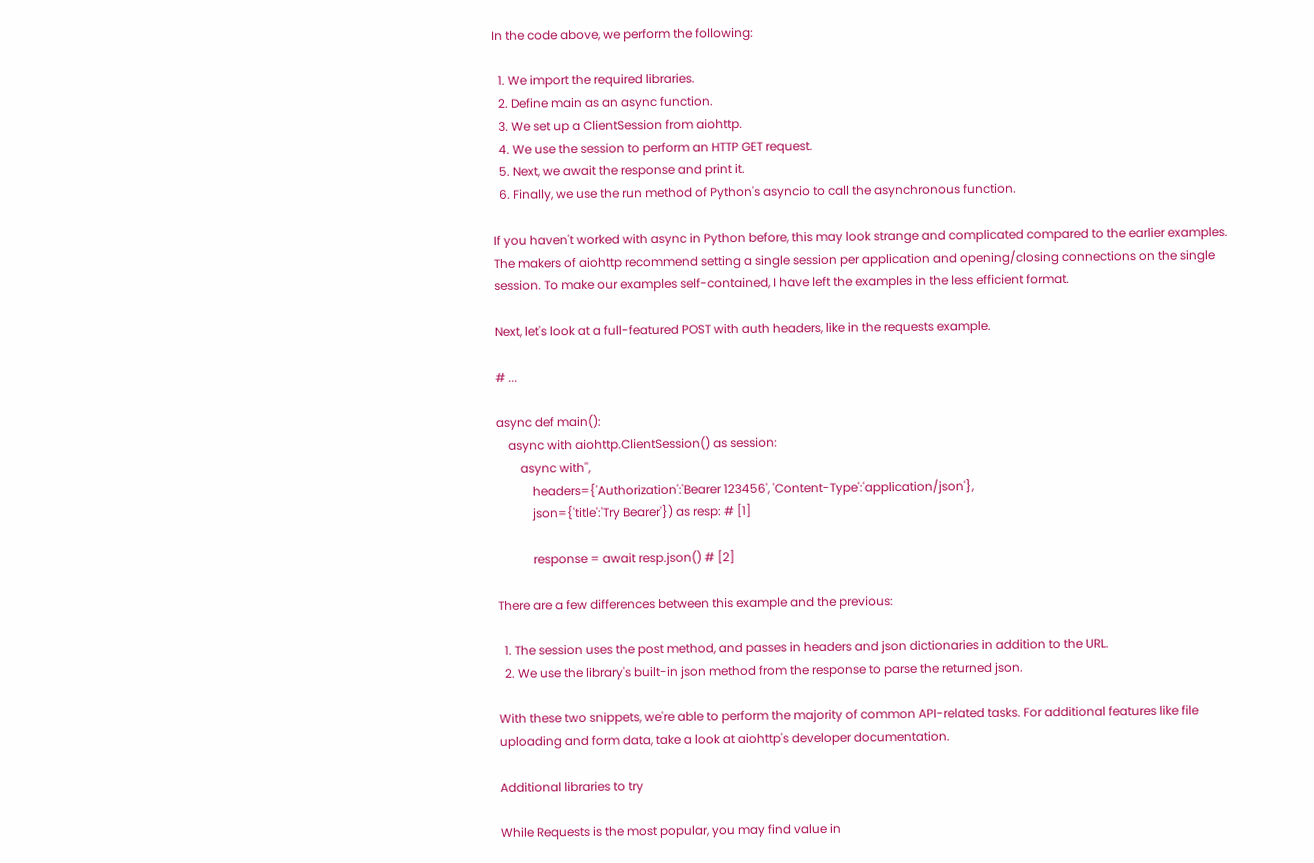In the code above, we perform the following:

  1. We import the required libraries.
  2. Define main as an async function.
  3. We set up a ClientSession from aiohttp.
  4. We use the session to perform an HTTP GET request.
  5. Next, we await the response and print it.
  6. Finally, we use the run method of Python's asyncio to call the asynchronous function.

If you haven't worked with async in Python before, this may look strange and complicated compared to the earlier examples. The makers of aiohttp recommend setting a single session per application and opening/closing connections on the single session. To make our examples self-contained, I have left the examples in the less efficient format.

Next, let's look at a full-featured POST with auth headers, like in the requests example.

# ...

async def main():
    async with aiohttp.ClientSession() as session:
        async with'',
            headers={'Authorization':'Bearer 123456', 'Content-Type':'application/json'},
            json={'title':'Try Bearer'}) as resp: # [1]

            response = await resp.json() # [2]

There are a few differences between this example and the previous:

  1. The session uses the post method, and passes in headers and json dictionaries in addition to the URL.
  2. We use the library's built-in json method from the response to parse the returned json.

With these two snippets, we're able to perform the majority of common API-related tasks. For additional features like file uploading and form data, take a look at aiohttp's developer documentation.

Additional libraries to try

While Requests is the most popular, you may find value in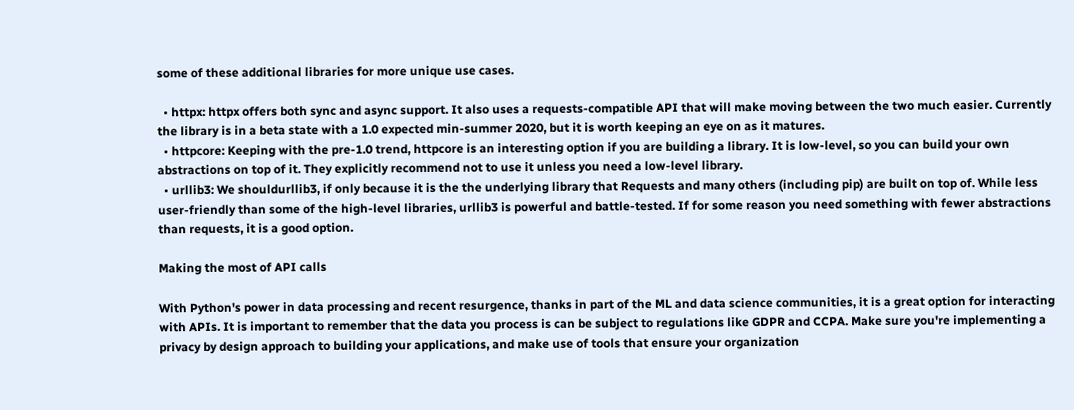some of these additional libraries for more unique use cases.

  • httpx: httpx offers both sync and async support. It also uses a requests-compatible API that will make moving between the two much easier. Currently the library is in a beta state with a 1.0 expected min-summer 2020, but it is worth keeping an eye on as it matures.
  • httpcore: Keeping with the pre-1.0 trend, httpcore is an interesting option if you are building a library. It is low-level, so you can build your own abstractions on top of it. They explicitly recommend not to use it unless you need a low-level library.
  • urllib3: We shouldurllib3, if only because it is the the underlying library that Requests and many others (including pip) are built on top of. While less user-friendly than some of the high-level libraries, urllib3 is powerful and battle-tested. If for some reason you need something with fewer abstractions than requests, it is a good option.

Making the most of API calls

With Python's power in data processing and recent resurgence, thanks in part of the ML and data science communities, it is a great option for interacting with APIs. It is important to remember that the data you process is can be subject to regulations like GDPR and CCPA. Make sure you're implementing a privacy by design approach to building your applications, and make use of tools that ensure your organization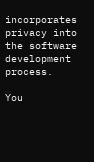incorporates privacy into the software development process.

You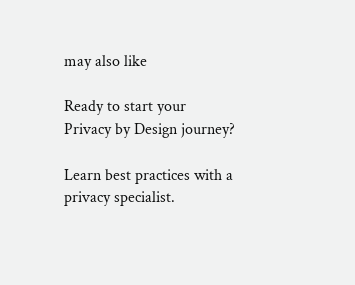may also like

Ready to start your
Privacy by Design journey?

Learn best practices with a privacy specialist.